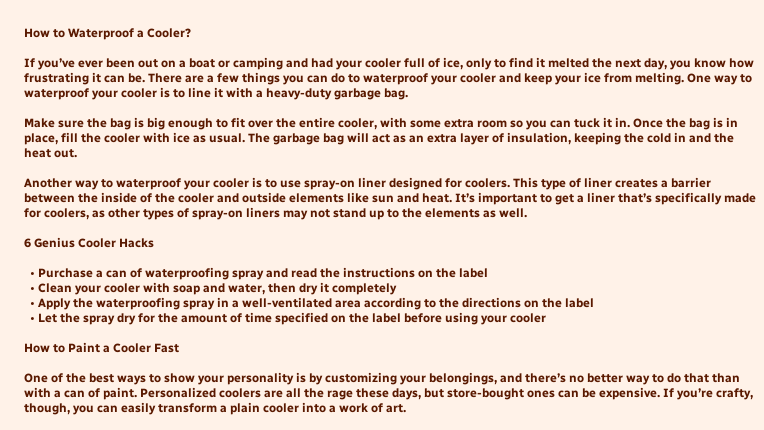How to Waterproof a Cooler?

If you’ve ever been out on a boat or camping and had your cooler full of ice, only to find it melted the next day, you know how frustrating it can be. There are a few things you can do to waterproof your cooler and keep your ice from melting. One way to waterproof your cooler is to line it with a heavy-duty garbage bag.

Make sure the bag is big enough to fit over the entire cooler, with some extra room so you can tuck it in. Once the bag is in place, fill the cooler with ice as usual. The garbage bag will act as an extra layer of insulation, keeping the cold in and the heat out.

Another way to waterproof your cooler is to use spray-on liner designed for coolers. This type of liner creates a barrier between the inside of the cooler and outside elements like sun and heat. It’s important to get a liner that’s specifically made for coolers, as other types of spray-on liners may not stand up to the elements as well.

6 Genius Cooler Hacks

  • Purchase a can of waterproofing spray and read the instructions on the label
  • Clean your cooler with soap and water, then dry it completely
  • Apply the waterproofing spray in a well-ventilated area according to the directions on the label
  • Let the spray dry for the amount of time specified on the label before using your cooler

How to Paint a Cooler Fast

One of the best ways to show your personality is by customizing your belongings, and there’s no better way to do that than with a can of paint. Personalized coolers are all the rage these days, but store-bought ones can be expensive. If you’re crafty, though, you can easily transform a plain cooler into a work of art.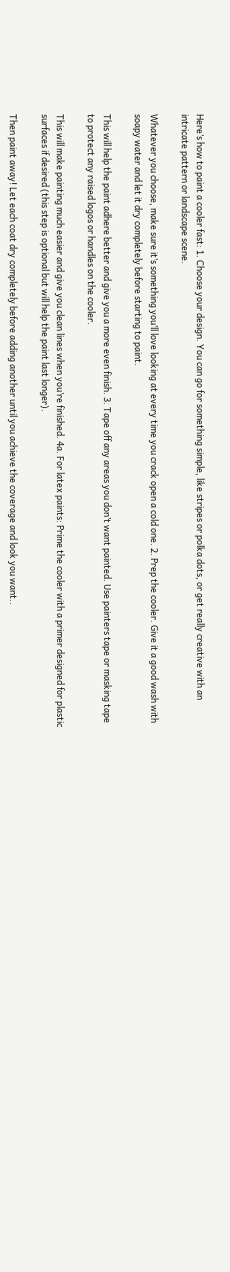Here’s how to paint a cooler fast: 1. Choose your design. You can go for something simple, like stripes or polka dots, or get really creative with an intricate pattern or landscape scene.

Whatever you choose, make sure it’s something you’ll love looking at every time you crack open a cold one. 2. Prep the cooler. Give it a good wash with soapy water and let it dry completely before starting to paint.

This will help the paint adhere better and give you a more even finish. 3. Tape off any areas you don’t want painted. Use painters tape or masking tape to protect any raised logos or handles on the cooler.

This will make painting much easier and give you clean lines when you’re finished. 4a. For latex paints: Prime the cooler with a primer designed for plastic surfaces if desired (this step is optional but will help the paint last longer).

Then paint away! Let each coat dry completely before adding another until you achieve the coverage and look you want..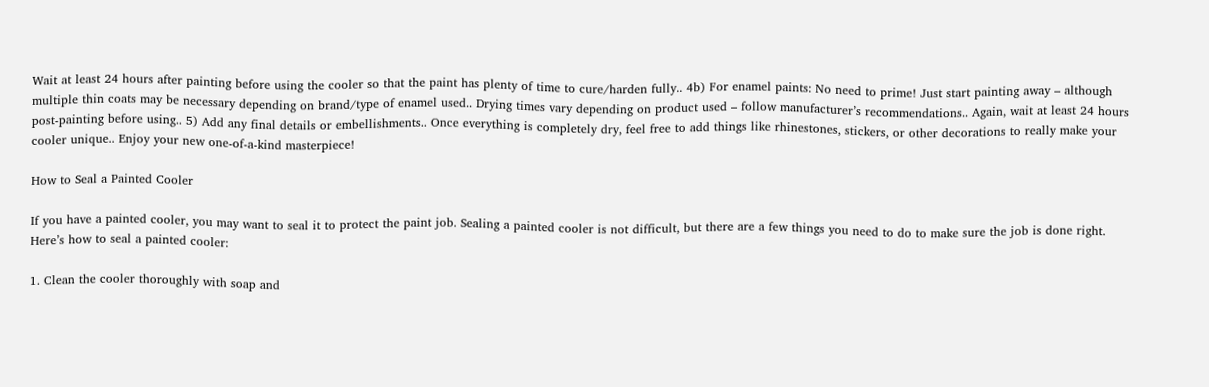Wait at least 24 hours after painting before using the cooler so that the paint has plenty of time to cure/harden fully.. 4b) For enamel paints: No need to prime! Just start painting away – although multiple thin coats may be necessary depending on brand/type of enamel used.. Drying times vary depending on product used – follow manufacturer’s recommendations.. Again, wait at least 24 hours post-painting before using.. 5) Add any final details or embellishments.. Once everything is completely dry, feel free to add things like rhinestones, stickers, or other decorations to really make your cooler unique.. Enjoy your new one-of-a-kind masterpiece!

How to Seal a Painted Cooler

If you have a painted cooler, you may want to seal it to protect the paint job. Sealing a painted cooler is not difficult, but there are a few things you need to do to make sure the job is done right. Here’s how to seal a painted cooler:

1. Clean the cooler thoroughly with soap and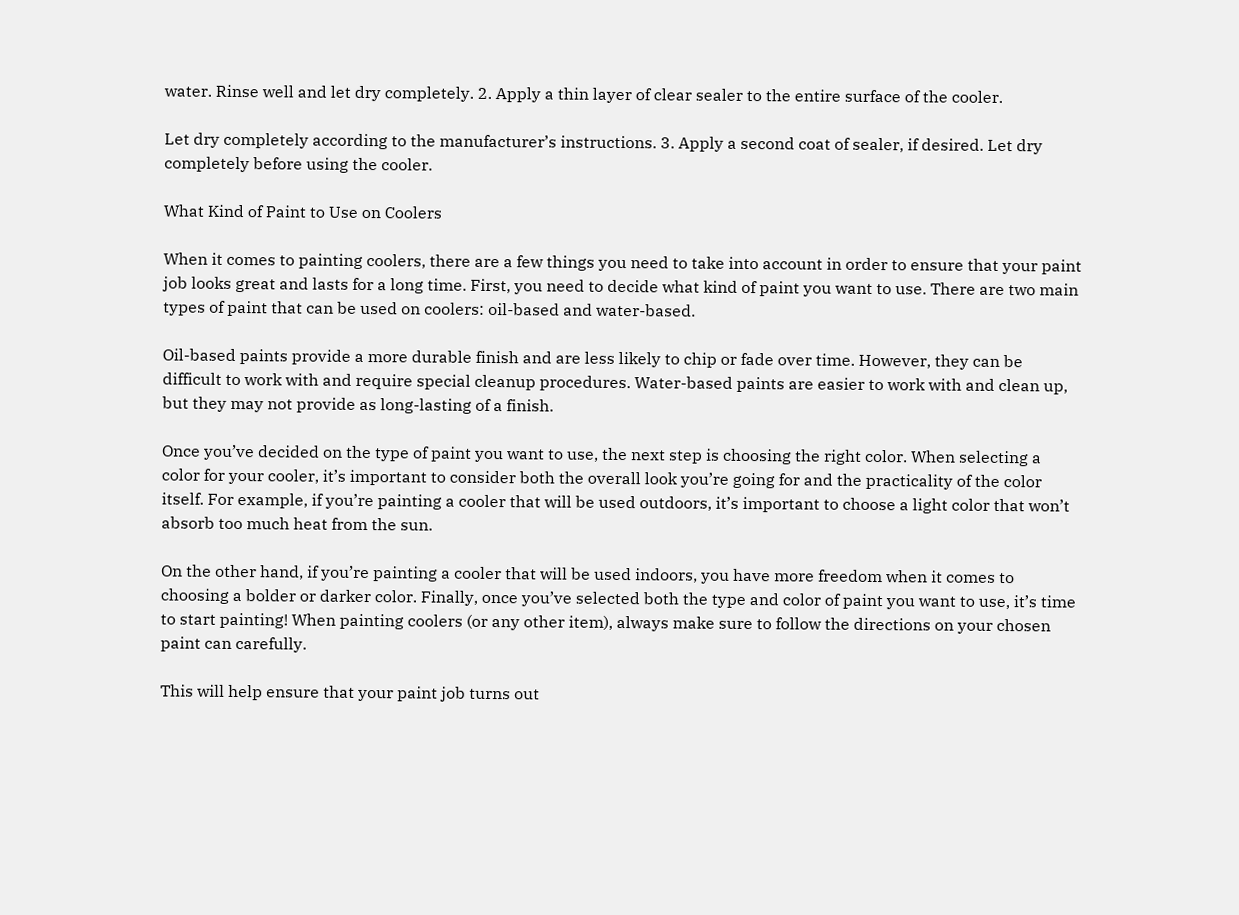water. Rinse well and let dry completely. 2. Apply a thin layer of clear sealer to the entire surface of the cooler.

Let dry completely according to the manufacturer’s instructions. 3. Apply a second coat of sealer, if desired. Let dry completely before using the cooler.

What Kind of Paint to Use on Coolers

When it comes to painting coolers, there are a few things you need to take into account in order to ensure that your paint job looks great and lasts for a long time. First, you need to decide what kind of paint you want to use. There are two main types of paint that can be used on coolers: oil-based and water-based.

Oil-based paints provide a more durable finish and are less likely to chip or fade over time. However, they can be difficult to work with and require special cleanup procedures. Water-based paints are easier to work with and clean up, but they may not provide as long-lasting of a finish.

Once you’ve decided on the type of paint you want to use, the next step is choosing the right color. When selecting a color for your cooler, it’s important to consider both the overall look you’re going for and the practicality of the color itself. For example, if you’re painting a cooler that will be used outdoors, it’s important to choose a light color that won’t absorb too much heat from the sun.

On the other hand, if you’re painting a cooler that will be used indoors, you have more freedom when it comes to choosing a bolder or darker color. Finally, once you’ve selected both the type and color of paint you want to use, it’s time to start painting! When painting coolers (or any other item), always make sure to follow the directions on your chosen paint can carefully.

This will help ensure that your paint job turns out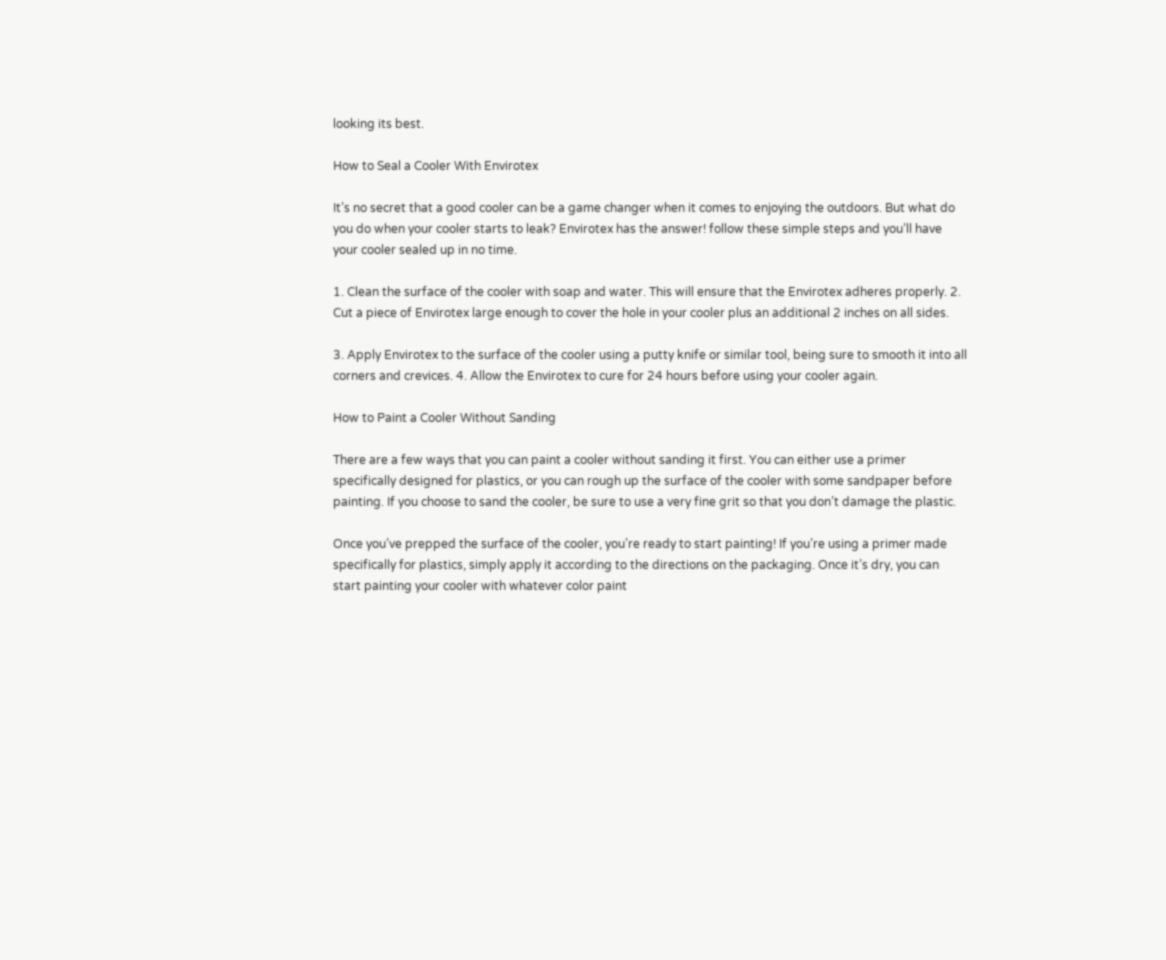looking its best.

How to Seal a Cooler With Envirotex

It’s no secret that a good cooler can be a game changer when it comes to enjoying the outdoors. But what do you do when your cooler starts to leak? Envirotex has the answer! follow these simple steps and you’ll have your cooler sealed up in no time.

1. Clean the surface of the cooler with soap and water. This will ensure that the Envirotex adheres properly. 2. Cut a piece of Envirotex large enough to cover the hole in your cooler plus an additional 2 inches on all sides.

3. Apply Envirotex to the surface of the cooler using a putty knife or similar tool, being sure to smooth it into all corners and crevices. 4. Allow the Envirotex to cure for 24 hours before using your cooler again.

How to Paint a Cooler Without Sanding

There are a few ways that you can paint a cooler without sanding it first. You can either use a primer specifically designed for plastics, or you can rough up the surface of the cooler with some sandpaper before painting. If you choose to sand the cooler, be sure to use a very fine grit so that you don’t damage the plastic.

Once you’ve prepped the surface of the cooler, you’re ready to start painting! If you’re using a primer made specifically for plastics, simply apply it according to the directions on the packaging. Once it’s dry, you can start painting your cooler with whatever color paint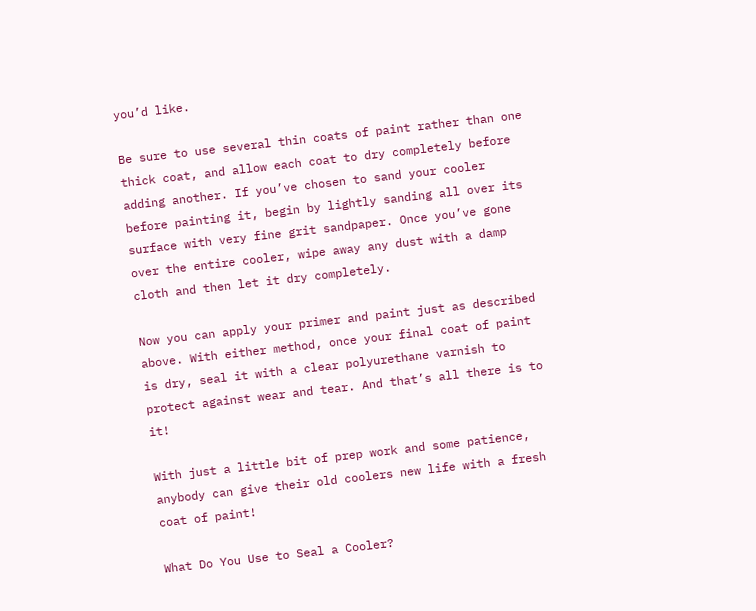you’d like.

Be sure to use several thin coats of paint rather than one thick coat, and allow each coat to dry completely before adding another. If you’ve chosen to sand your cooler before painting it, begin by lightly sanding all over its surface with very fine grit sandpaper. Once you’ve gone over the entire cooler, wipe away any dust with a damp cloth and then let it dry completely.

Now you can apply your primer and paint just as described above. With either method, once your final coat of paint is dry, seal it with a clear polyurethane varnish to protect against wear and tear. And that’s all there is to it!

With just a little bit of prep work and some patience, anybody can give their old coolers new life with a fresh coat of paint!

What Do You Use to Seal a Cooler?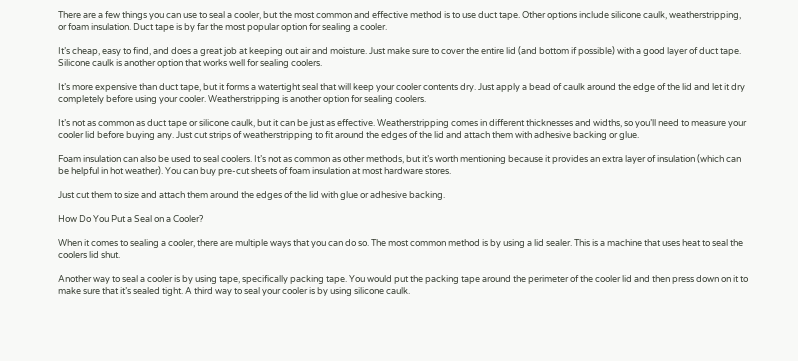There are a few things you can use to seal a cooler, but the most common and effective method is to use duct tape. Other options include silicone caulk, weatherstripping, or foam insulation. Duct tape is by far the most popular option for sealing a cooler.

It’s cheap, easy to find, and does a great job at keeping out air and moisture. Just make sure to cover the entire lid (and bottom if possible) with a good layer of duct tape. Silicone caulk is another option that works well for sealing coolers.

It’s more expensive than duct tape, but it forms a watertight seal that will keep your cooler contents dry. Just apply a bead of caulk around the edge of the lid and let it dry completely before using your cooler. Weatherstripping is another option for sealing coolers.

It’s not as common as duct tape or silicone caulk, but it can be just as effective. Weatherstripping comes in different thicknesses and widths, so you’ll need to measure your cooler lid before buying any. Just cut strips of weatherstripping to fit around the edges of the lid and attach them with adhesive backing or glue.

Foam insulation can also be used to seal coolers. It’s not as common as other methods, but it’s worth mentioning because it provides an extra layer of insulation (which can be helpful in hot weather). You can buy pre-cut sheets of foam insulation at most hardware stores.

Just cut them to size and attach them around the edges of the lid with glue or adhesive backing.

How Do You Put a Seal on a Cooler?

When it comes to sealing a cooler, there are multiple ways that you can do so. The most common method is by using a lid sealer. This is a machine that uses heat to seal the coolers lid shut.

Another way to seal a cooler is by using tape, specifically packing tape. You would put the packing tape around the perimeter of the cooler lid and then press down on it to make sure that it’s sealed tight. A third way to seal your cooler is by using silicone caulk.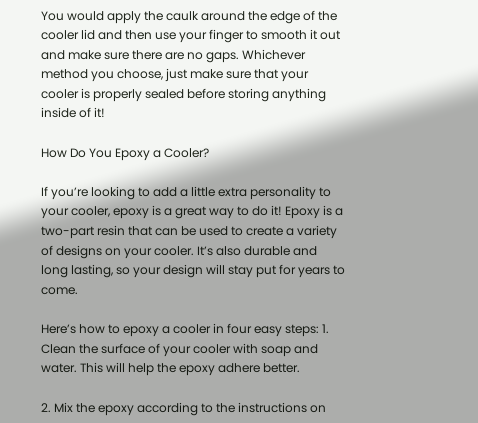You would apply the caulk around the edge of the cooler lid and then use your finger to smooth it out and make sure there are no gaps. Whichever method you choose, just make sure that your cooler is properly sealed before storing anything inside of it!

How Do You Epoxy a Cooler?

If you’re looking to add a little extra personality to your cooler, epoxy is a great way to do it! Epoxy is a two-part resin that can be used to create a variety of designs on your cooler. It’s also durable and long lasting, so your design will stay put for years to come.

Here’s how to epoxy a cooler in four easy steps: 1. Clean the surface of your cooler with soap and water. This will help the epoxy adhere better.

2. Mix the epoxy according to the instructions on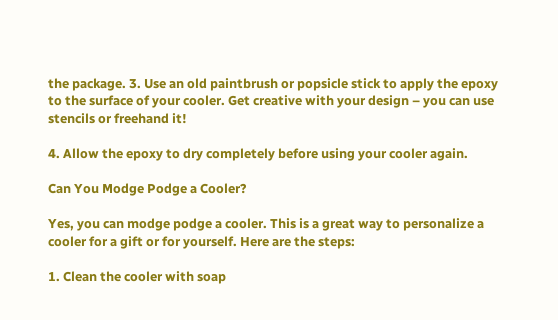the package. 3. Use an old paintbrush or popsicle stick to apply the epoxy to the surface of your cooler. Get creative with your design – you can use stencils or freehand it!

4. Allow the epoxy to dry completely before using your cooler again.

Can You Modge Podge a Cooler?

Yes, you can modge podge a cooler. This is a great way to personalize a cooler for a gift or for yourself. Here are the steps:

1. Clean the cooler with soap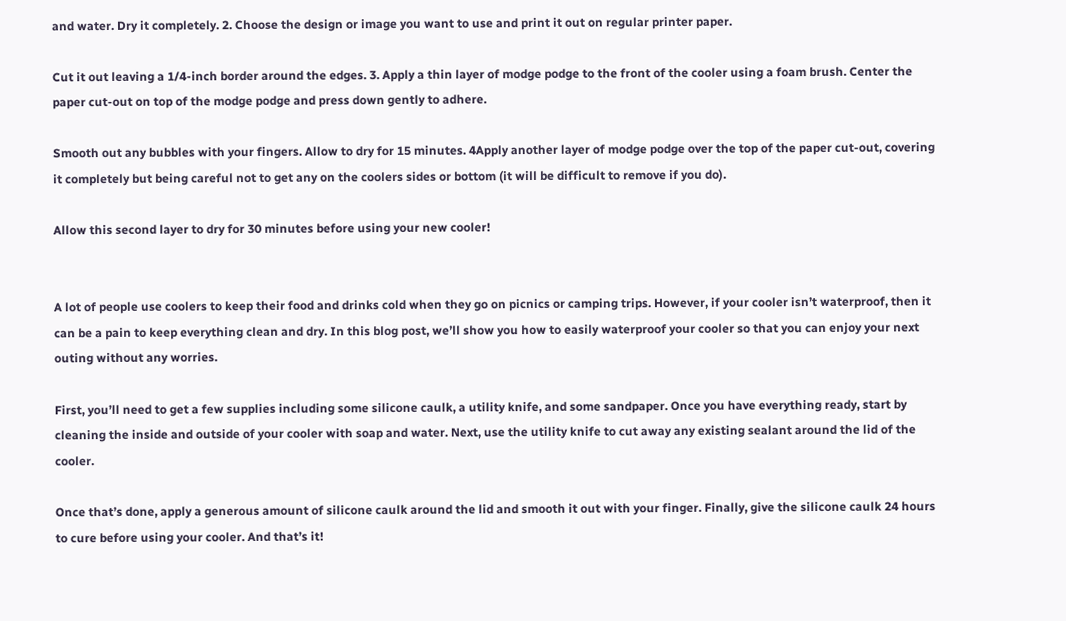and water. Dry it completely. 2. Choose the design or image you want to use and print it out on regular printer paper.

Cut it out leaving a 1/4-inch border around the edges. 3. Apply a thin layer of modge podge to the front of the cooler using a foam brush. Center the paper cut-out on top of the modge podge and press down gently to adhere.

Smooth out any bubbles with your fingers. Allow to dry for 15 minutes. 4Apply another layer of modge podge over the top of the paper cut-out, covering it completely but being careful not to get any on the coolers sides or bottom (it will be difficult to remove if you do).

Allow this second layer to dry for 30 minutes before using your new cooler!


A lot of people use coolers to keep their food and drinks cold when they go on picnics or camping trips. However, if your cooler isn’t waterproof, then it can be a pain to keep everything clean and dry. In this blog post, we’ll show you how to easily waterproof your cooler so that you can enjoy your next outing without any worries.

First, you’ll need to get a few supplies including some silicone caulk, a utility knife, and some sandpaper. Once you have everything ready, start by cleaning the inside and outside of your cooler with soap and water. Next, use the utility knife to cut away any existing sealant around the lid of the cooler.

Once that’s done, apply a generous amount of silicone caulk around the lid and smooth it out with your finger. Finally, give the silicone caulk 24 hours to cure before using your cooler. And that’s it!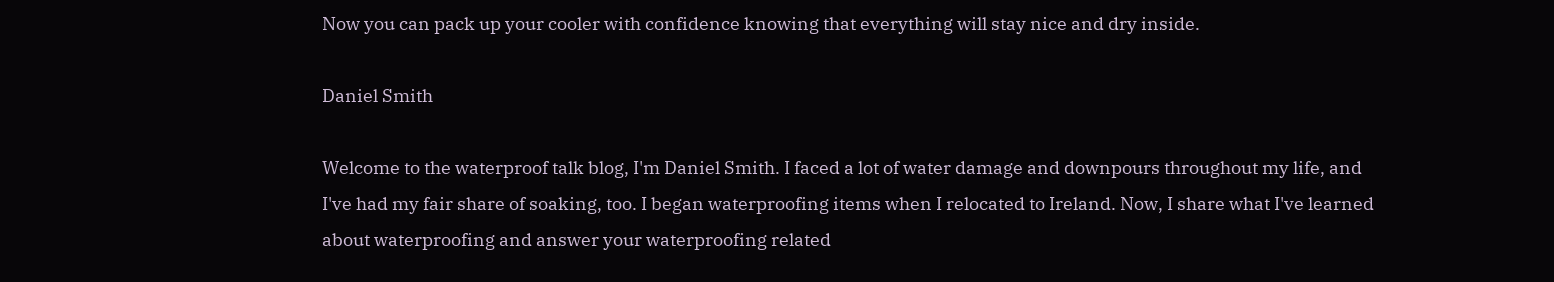Now you can pack up your cooler with confidence knowing that everything will stay nice and dry inside.

Daniel Smith

Welcome to the waterproof talk blog, I'm Daniel Smith. I faced a lot of water damage and downpours throughout my life, and I've had my fair share of soaking, too. I began waterproofing items when I relocated to Ireland. Now, I share what I've learned about waterproofing and answer your waterproofing related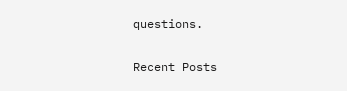questions.

Recent Posts